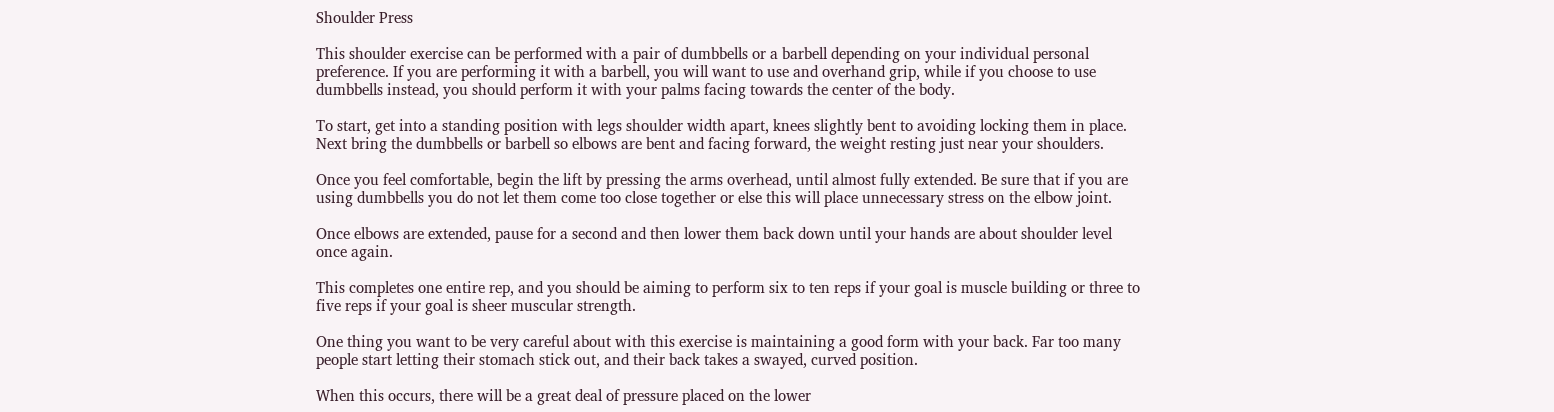Shoulder Press

This shoulder exercise can be performed with a pair of dumbbells or a barbell depending on your individual personal preference. If you are performing it with a barbell, you will want to use and overhand grip, while if you choose to use dumbbells instead, you should perform it with your palms facing towards the center of the body.

To start, get into a standing position with legs shoulder width apart, knees slightly bent to avoiding locking them in place. Next bring the dumbbells or barbell so elbows are bent and facing forward, the weight resting just near your shoulders.

Once you feel comfortable, begin the lift by pressing the arms overhead, until almost fully extended. Be sure that if you are using dumbbells you do not let them come too close together or else this will place unnecessary stress on the elbow joint.

Once elbows are extended, pause for a second and then lower them back down until your hands are about shoulder level once again.

This completes one entire rep, and you should be aiming to perform six to ten reps if your goal is muscle building or three to five reps if your goal is sheer muscular strength.

One thing you want to be very careful about with this exercise is maintaining a good form with your back. Far too many people start letting their stomach stick out, and their back takes a swayed, curved position.

When this occurs, there will be a great deal of pressure placed on the lower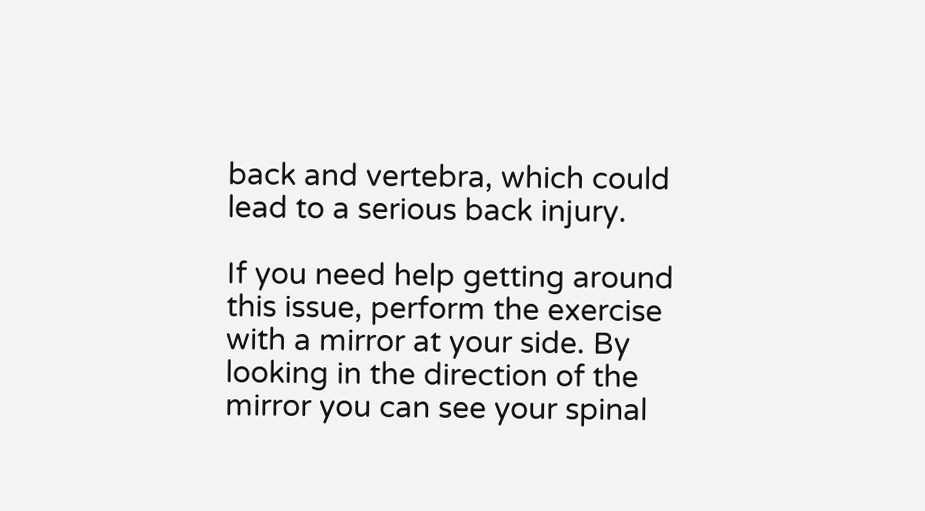back and vertebra, which could lead to a serious back injury.

If you need help getting around this issue, perform the exercise with a mirror at your side. By looking in the direction of the mirror you can see your spinal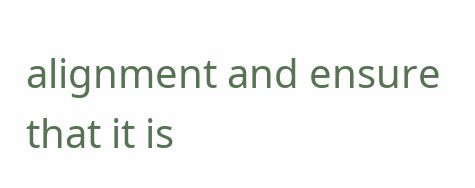alignment and ensure that it is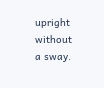upright without a sway.